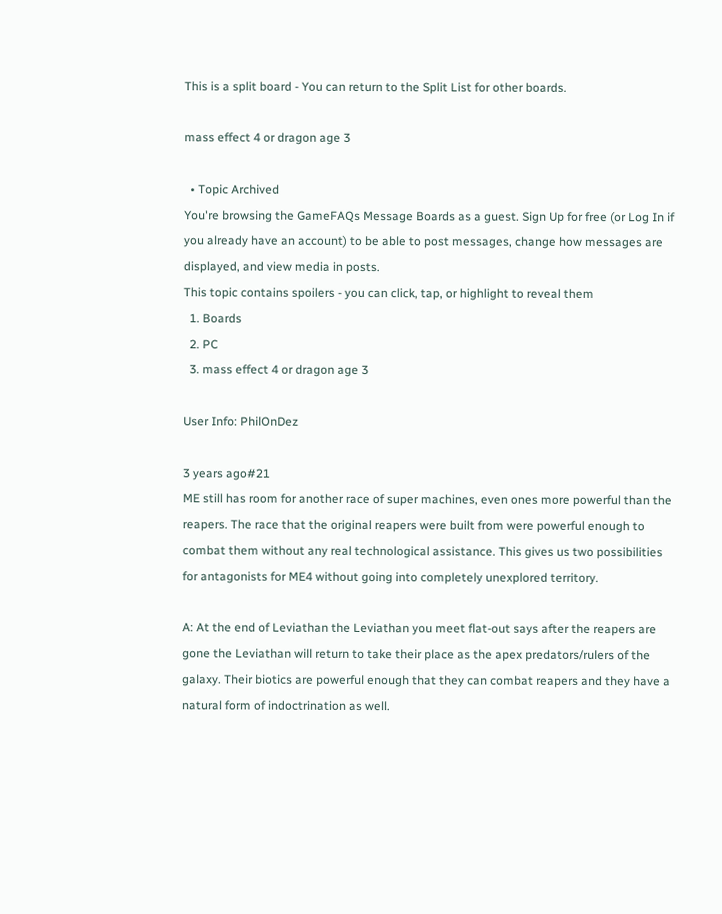This is a split board - You can return to the Split List for other boards.

mass effect 4 or dragon age 3

  • Topic Archived
You're browsing the GameFAQs Message Boards as a guest. Sign Up for free (or Log In if you already have an account) to be able to post messages, change how messages are displayed, and view media in posts.
This topic contains spoilers - you can click, tap, or highlight to reveal them
  1. Boards
  2. PC
  3. mass effect 4 or dragon age 3

User Info: PhilOnDez

3 years ago#21
ME still has room for another race of super machines, even ones more powerful than the reapers. The race that the original reapers were built from were powerful enough to combat them without any real technological assistance. This gives us two possibilities for antagonists for ME4 without going into completely unexplored territory.

A: At the end of Leviathan the Leviathan you meet flat-out says after the reapers are gone the Leviathan will return to take their place as the apex predators/rulers of the galaxy. Their biotics are powerful enough that they can combat reapers and they have a natural form of indoctrination as well.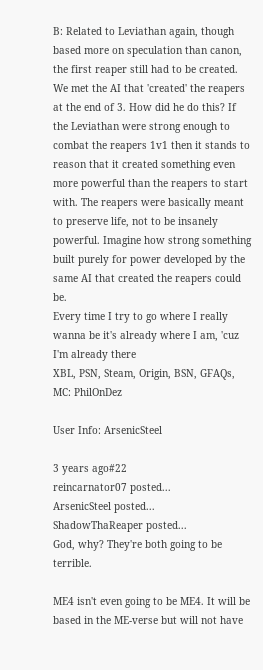B: Related to Leviathan again, though based more on speculation than canon, the first reaper still had to be created. We met the AI that 'created' the reapers at the end of 3. How did he do this? If the Leviathan were strong enough to combat the reapers 1v1 then it stands to reason that it created something even more powerful than the reapers to start with. The reapers were basically meant to preserve life, not to be insanely powerful. Imagine how strong something built purely for power developed by the same AI that created the reapers could be.
Every time I try to go where I really wanna be it's already where I am, 'cuz I'm already there
XBL, PSN, Steam, Origin, BSN, GFAQs, MC: PhilOnDez

User Info: ArsenicSteel

3 years ago#22
reincarnator07 posted...
ArsenicSteel posted...
ShadowThaReaper posted...
God, why? They're both going to be terrible.

ME4 isn't even going to be ME4. It will be based in the ME-verse but will not have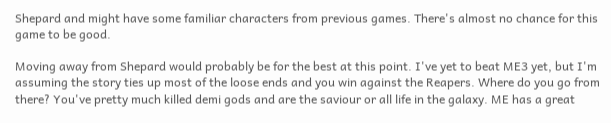Shepard and might have some familiar characters from previous games. There's almost no chance for this game to be good.

Moving away from Shepard would probably be for the best at this point. I've yet to beat ME3 yet, but I'm assuming the story ties up most of the loose ends and you win against the Reapers. Where do you go from there? You've pretty much killed demi gods and are the saviour or all life in the galaxy. ME has a great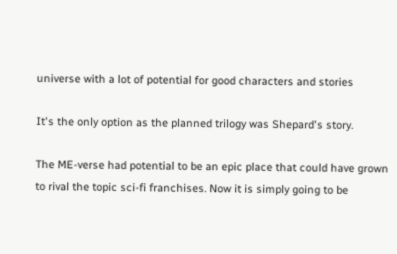universe with a lot of potential for good characters and stories

It's the only option as the planned trilogy was Shepard's story.

The ME-verse had potential to be an epic place that could have grown to rival the topic sci-fi franchises. Now it is simply going to be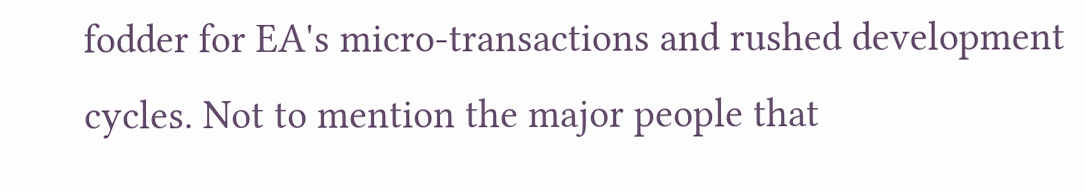fodder for EA's micro-transactions and rushed development cycles. Not to mention the major people that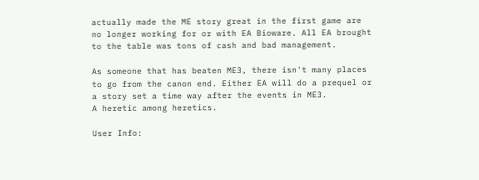actually made the ME story great in the first game are no longer working for or with EA Bioware. All EA brought to the table was tons of cash and bad management.

As someone that has beaten ME3, there isn't many places to go from the canon end. Either EA will do a prequel or a story set a time way after the events in ME3.
A heretic among heretics.

User Info: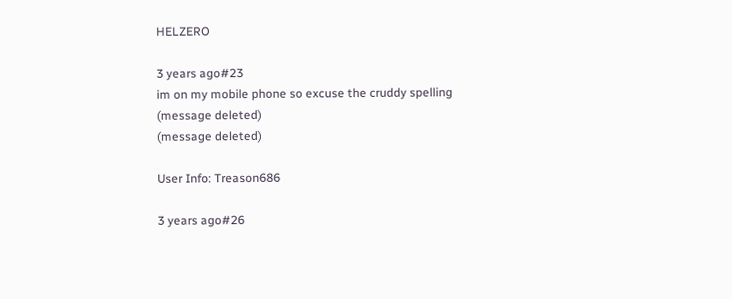HELZERO

3 years ago#23
im on my mobile phone so excuse the cruddy spelling
(message deleted)
(message deleted)

User Info: Treason686

3 years ago#26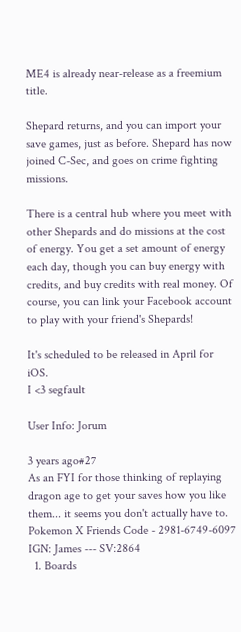ME4 is already near-release as a freemium title.

Shepard returns, and you can import your save games, just as before. Shepard has now joined C-Sec, and goes on crime fighting missions.

There is a central hub where you meet with other Shepards and do missions at the cost of energy. You get a set amount of energy each day, though you can buy energy with credits, and buy credits with real money. Of course, you can link your Facebook account to play with your friend's Shepards!

It's scheduled to be released in April for iOS.
I <3 segfault

User Info: Jorum

3 years ago#27
As an FYI for those thinking of replaying dragon age to get your saves how you like them... it seems you don't actually have to.
Pokemon X Friends Code - 2981-6749-6097
IGN: James --- SV:2864
  1. Boards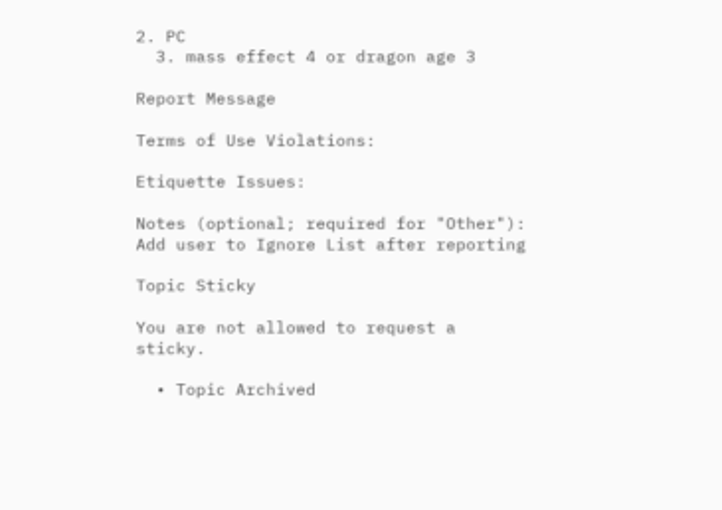2. PC
  3. mass effect 4 or dragon age 3

Report Message

Terms of Use Violations:

Etiquette Issues:

Notes (optional; required for "Other"):
Add user to Ignore List after reporting

Topic Sticky

You are not allowed to request a sticky.

  • Topic Archived